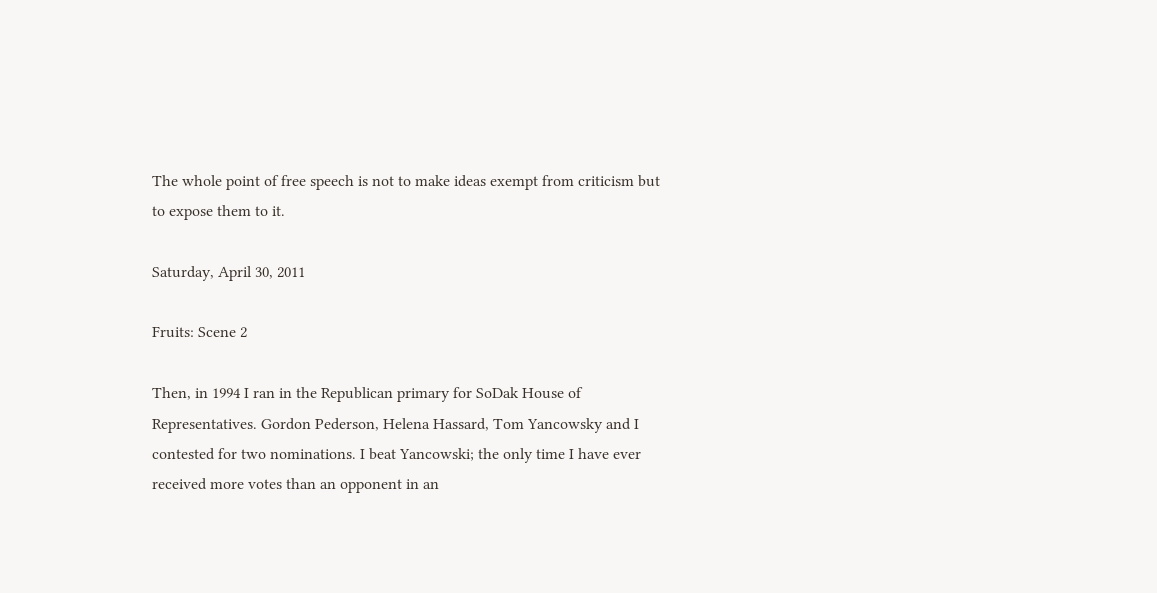The whole point of free speech is not to make ideas exempt from criticism but to expose them to it.

Saturday, April 30, 2011

Fruits: Scene 2

Then, in 1994 I ran in the Republican primary for SoDak House of Representatives. Gordon Pederson, Helena Hassard, Tom Yancowsky and I contested for two nominations. I beat Yancowski; the only time I have ever received more votes than an opponent in an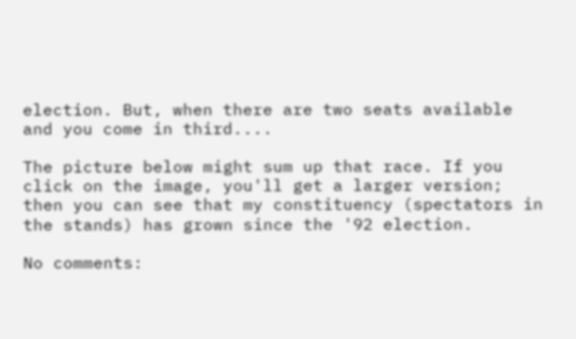election. But, when there are two seats available and you come in third....

The picture below might sum up that race. If you click on the image, you'll get a larger version; then you can see that my constituency (spectators in the stands) has grown since the '92 election.

No comments: